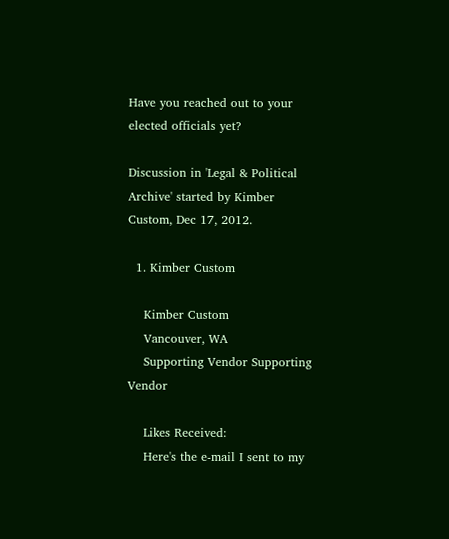Have you reached out to your elected officials yet?

Discussion in 'Legal & Political Archive' started by Kimber Custom, Dec 17, 2012.

  1. Kimber Custom

    Kimber Custom
    Vancouver, WA
    Supporting Vendor Supporting Vendor

    Likes Received:
    Here's the e-mail I sent to my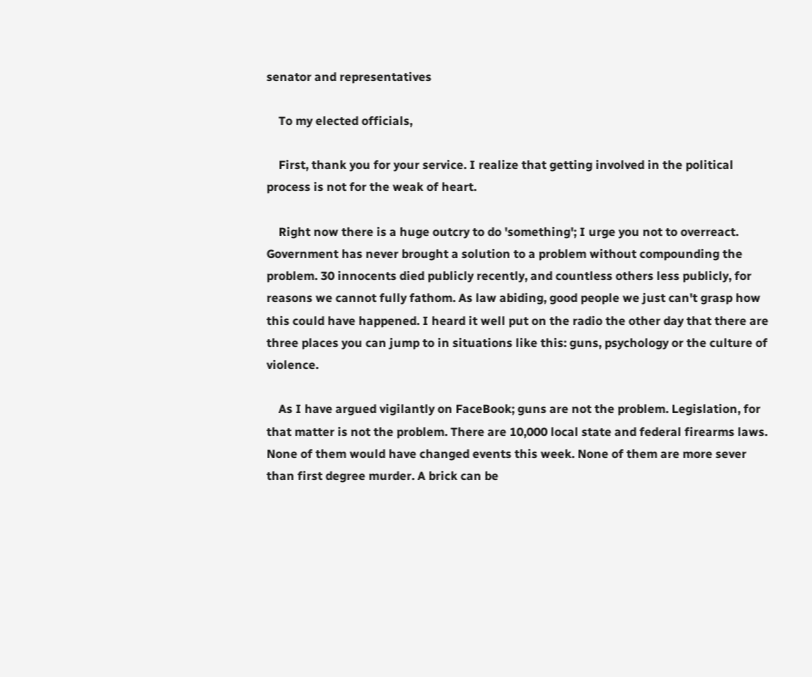senator and representatives

    To my elected officials,

    First, thank you for your service. I realize that getting involved in the political process is not for the weak of heart.

    Right now there is a huge outcry to do 'something'; I urge you not to overreact. Government has never brought a solution to a problem without compounding the problem. 30 innocents died publicly recently, and countless others less publicly, for reasons we cannot fully fathom. As law abiding, good people we just can't grasp how this could have happened. I heard it well put on the radio the other day that there are three places you can jump to in situations like this: guns, psychology or the culture of violence.

    As I have argued vigilantly on FaceBook; guns are not the problem. Legislation, for that matter is not the problem. There are 10,000 local state and federal firearms laws. None of them would have changed events this week. None of them are more sever than first degree murder. A brick can be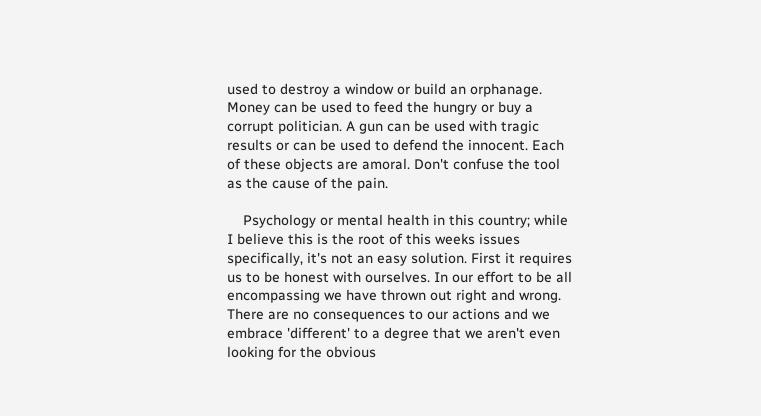used to destroy a window or build an orphanage. Money can be used to feed the hungry or buy a corrupt politician. A gun can be used with tragic results or can be used to defend the innocent. Each of these objects are amoral. Don't confuse the tool as the cause of the pain.

    Psychology or mental health in this country; while I believe this is the root of this weeks issues specifically, it's not an easy solution. First it requires us to be honest with ourselves. In our effort to be all encompassing we have thrown out right and wrong. There are no consequences to our actions and we embrace 'different' to a degree that we aren't even looking for the obvious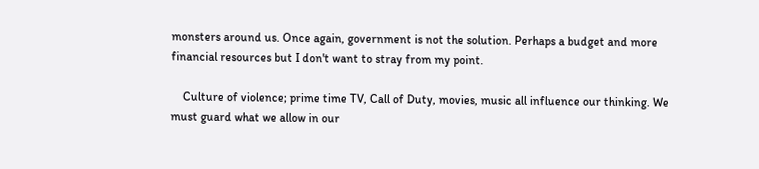monsters around us. Once again, government is not the solution. Perhaps a budget and more financial resources but I don't want to stray from my point.

    Culture of violence; prime time TV, Call of Duty, movies, music all influence our thinking. We must guard what we allow in our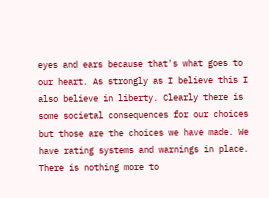eyes and ears because that's what goes to our heart. As strongly as I believe this I also believe in liberty. Clearly there is some societal consequences for our choices but those are the choices we have made. We have rating systems and warnings in place. There is nothing more to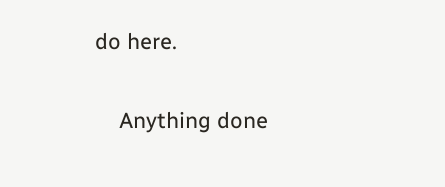do here.

    Anything done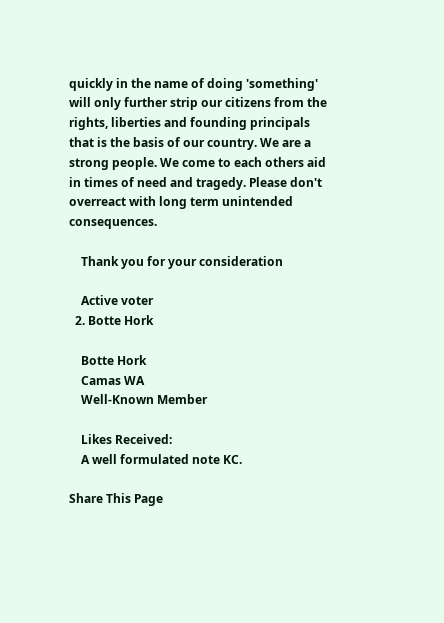quickly in the name of doing 'something' will only further strip our citizens from the rights, liberties and founding principals that is the basis of our country. We are a strong people. We come to each others aid in times of need and tragedy. Please don't overreact with long term unintended consequences.

    Thank you for your consideration

    Active voter
  2. Botte Hork

    Botte Hork
    Camas WA
    Well-Known Member

    Likes Received:
    A well formulated note KC.

Share This Page